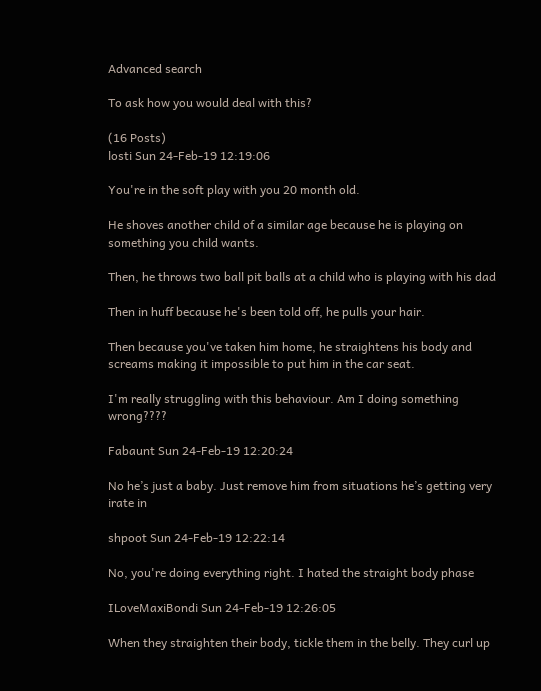Advanced search

To ask how you would deal with this?

(16 Posts)
losti Sun 24-Feb-19 12:19:06

You're in the soft play with you 20 month old.

He shoves another child of a similar age because he is playing on something you child wants.

Then, he throws two ball pit balls at a child who is playing with his dad

Then in huff because he's been told off, he pulls your hair.

Then because you've taken him home, he straightens his body and screams making it impossible to put him in the car seat.

I'm really struggling with this behaviour. Am I doing something wrong????

Fabaunt Sun 24-Feb-19 12:20:24

No he’s just a baby. Just remove him from situations he’s getting very irate in

shpoot Sun 24-Feb-19 12:22:14

No, you're doing everything right. I hated the straight body phase

ILoveMaxiBondi Sun 24-Feb-19 12:26:05

When they straighten their body, tickle them in the belly. They curl up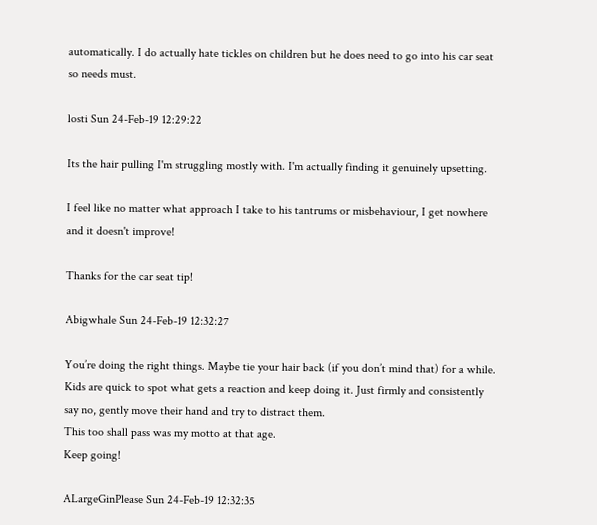automatically. I do actually hate tickles on children but he does need to go into his car seat so needs must.

losti Sun 24-Feb-19 12:29:22

Its the hair pulling I'm struggling mostly with. I'm actually finding it genuinely upsetting.

I feel like no matter what approach I take to his tantrums or misbehaviour, I get nowhere and it doesn't improve!

Thanks for the car seat tip!

Abigwhale Sun 24-Feb-19 12:32:27

You’re doing the right things. Maybe tie your hair back (if you don’t mind that) for a while. Kids are quick to spot what gets a reaction and keep doing it. Just firmly and consistently say no, gently move their hand and try to distract them.
This too shall pass was my motto at that age.
Keep going!

ALargeGinPlease Sun 24-Feb-19 12:32:35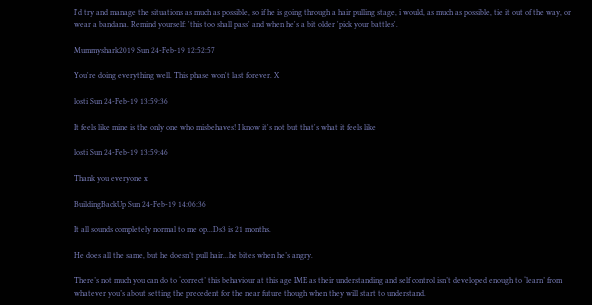I'd try and manage the situations as much as possible, so if he is going through a hair pulling stage, i would, as much as possible, tie it out of the way, or wear a bandana. Remind yourself: 'this too shall pass' and when he's a bit older 'pick your battles'.

Mummyshark2019 Sun 24-Feb-19 12:52:57

You're doing everything well. This phase won't last forever. X

losti Sun 24-Feb-19 13:59:36

It feels like mine is the only one who misbehaves! I know it's not but that's what it feels like

losti Sun 24-Feb-19 13:59:46

Thank you everyone x

BuildingBackUp Sun 24-Feb-19 14:06:36

It all sounds completely normal to me op...Ds3 is 21 months.

He does all the same, but he doesn’t pull hair...he bites when he’s angry.

There’s not much you can do to ‘correct’ this behaviour at this age IME as their understanding and self control isn’t developed enough to ‘learn’ from whatever you’s about setting the precedent for the near future though when they will start to understand.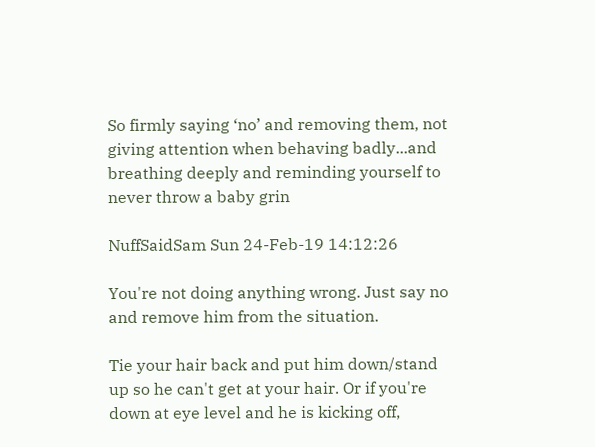So firmly saying ‘no’ and removing them, not giving attention when behaving badly...and breathing deeply and reminding yourself to never throw a baby grin

NuffSaidSam Sun 24-Feb-19 14:12:26

You're not doing anything wrong. Just say no and remove him from the situation.

Tie your hair back and put him down/stand up so he can't get at your hair. Or if you're down at eye level and he is kicking off,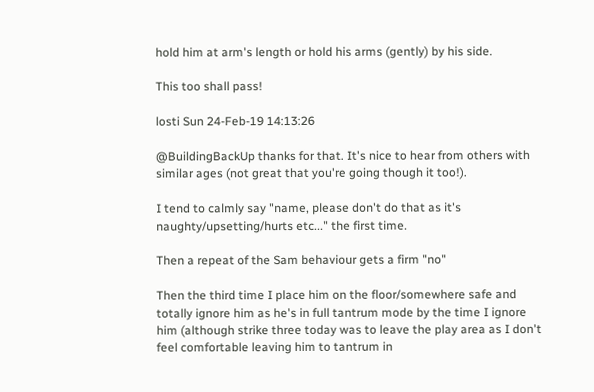hold him at arm's length or hold his arms (gently) by his side.

This too shall pass!

losti Sun 24-Feb-19 14:13:26

@BuildingBackUp thanks for that. It's nice to hear from others with similar ages (not great that you're going though it too!).

I tend to calmly say "name, please don't do that as it's naughty/upsetting/hurts etc..." the first time.

Then a repeat of the Sam behaviour gets a firm "no"

Then the third time I place him on the floor/somewhere safe and totally ignore him as he's in full tantrum mode by the time I ignore him (although strike three today was to leave the play area as I don't feel comfortable leaving him to tantrum in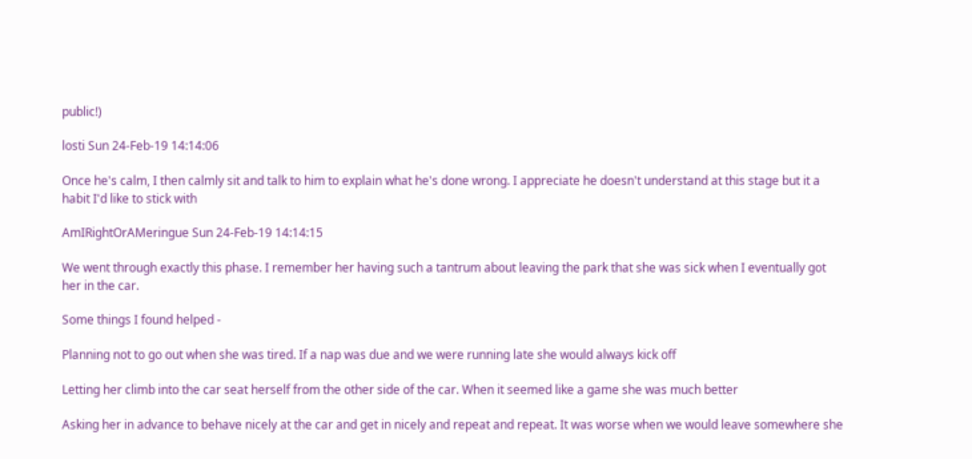public!)

losti Sun 24-Feb-19 14:14:06

Once he's calm, I then calmly sit and talk to him to explain what he's done wrong. I appreciate he doesn't understand at this stage but it a habit I'd like to stick with

AmIRightOrAMeringue Sun 24-Feb-19 14:14:15

We went through exactly this phase. I remember her having such a tantrum about leaving the park that she was sick when I eventually got her in the car.

Some things I found helped -

Planning not to go out when she was tired. If a nap was due and we were running late she would always kick off

Letting her climb into the car seat herself from the other side of the car. When it seemed like a game she was much better

Asking her in advance to behave nicely at the car and get in nicely and repeat and repeat. It was worse when we would leave somewhere she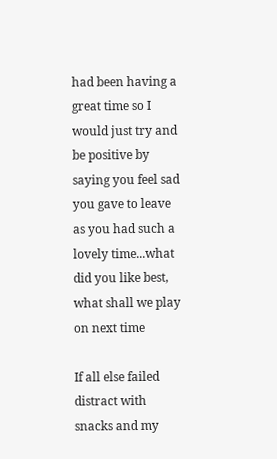had been having a great time so I would just try and be positive by saying you feel sad you gave to leave as you had such a lovely time...what did you like best, what shall we play on next time

If all else failed distract with snacks and my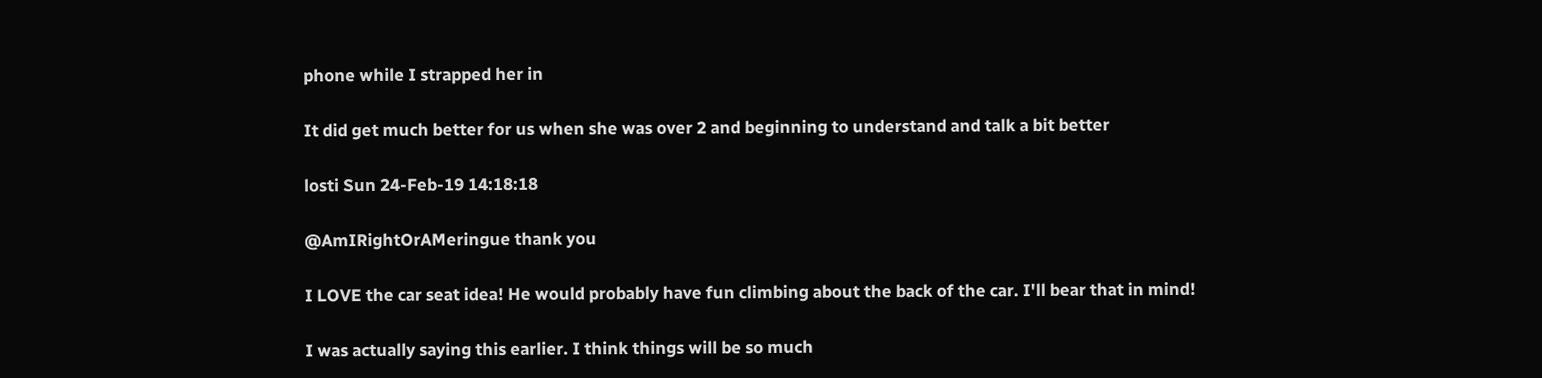phone while I strapped her in

It did get much better for us when she was over 2 and beginning to understand and talk a bit better

losti Sun 24-Feb-19 14:18:18

@AmIRightOrAMeringue thank you

I LOVE the car seat idea! He would probably have fun climbing about the back of the car. I'll bear that in mind!

I was actually saying this earlier. I think things will be so much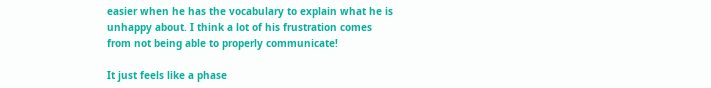easier when he has the vocabulary to explain what he is unhappy about. I think a lot of his frustration comes from not being able to properly communicate!

It just feels like a phase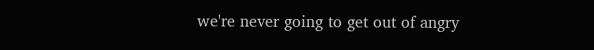we're never going to get out of angry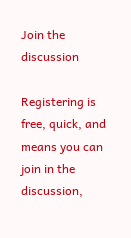Join the discussion

Registering is free, quick, and means you can join in the discussion,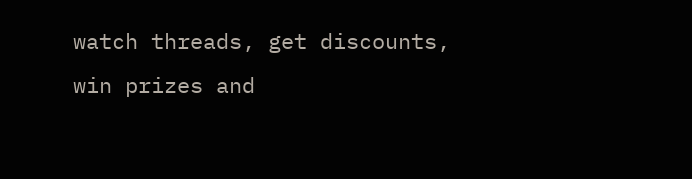watch threads, get discounts, win prizes and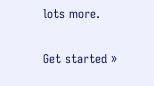lots more.

Get started »